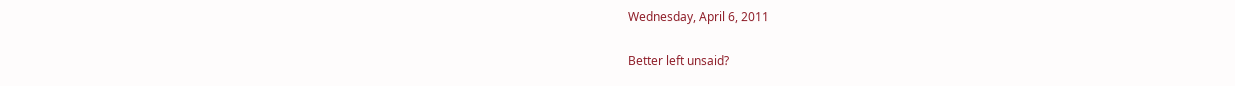Wednesday, April 6, 2011

Better left unsaid?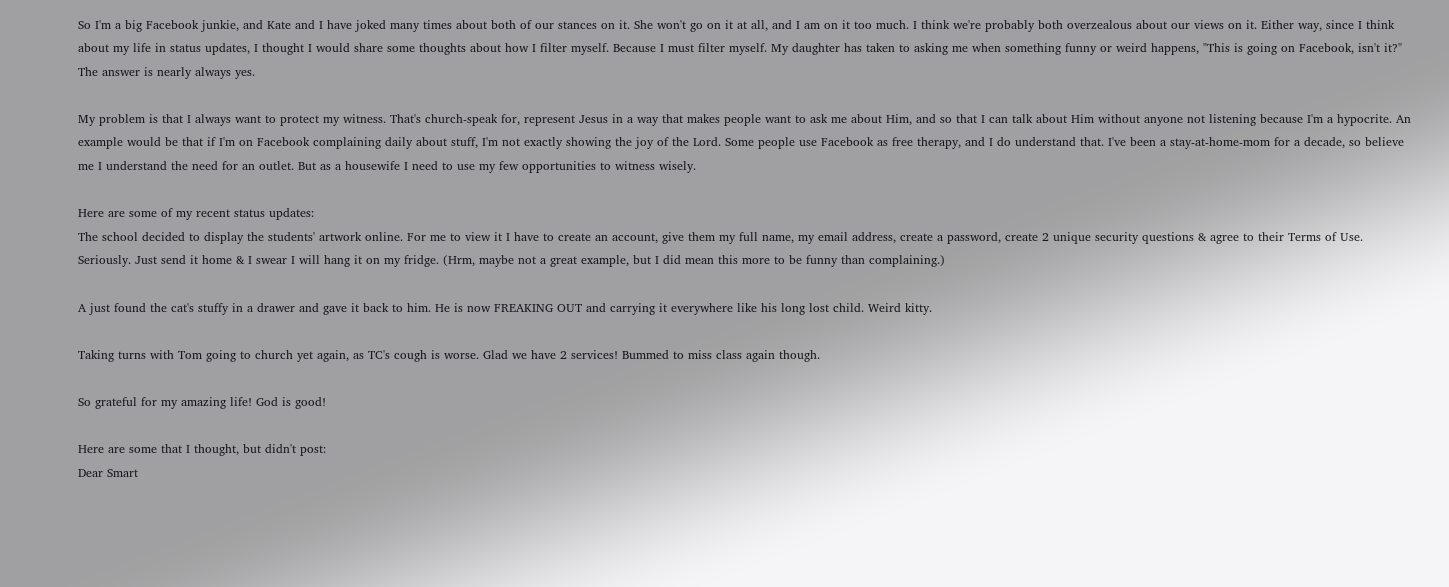So I'm a big Facebook junkie, and Kate and I have joked many times about both of our stances on it. She won't go on it at all, and I am on it too much. I think we're probably both overzealous about our views on it. Either way, since I think about my life in status updates, I thought I would share some thoughts about how I filter myself. Because I must filter myself. My daughter has taken to asking me when something funny or weird happens, "This is going on Facebook, isn't it?" The answer is nearly always yes.

My problem is that I always want to protect my witness. That's church-speak for, represent Jesus in a way that makes people want to ask me about Him, and so that I can talk about Him without anyone not listening because I'm a hypocrite. An example would be that if I'm on Facebook complaining daily about stuff, I'm not exactly showing the joy of the Lord. Some people use Facebook as free therapy, and I do understand that. I've been a stay-at-home-mom for a decade, so believe me I understand the need for an outlet. But as a housewife I need to use my few opportunities to witness wisely.

Here are some of my recent status updates:
The school decided to display the students' artwork online. For me to view it I have to create an account, give them my full name, my email address, create a password, create 2 unique security questions & agree to their Terms of Use. Seriously. Just send it home & I swear I will hang it on my fridge. (Hrm, maybe not a great example, but I did mean this more to be funny than complaining.)

A just found the cat's stuffy in a drawer and gave it back to him. He is now FREAKING OUT and carrying it everywhere like his long lost child. Weird kitty.

Taking turns with Tom going to church yet again, as TC's cough is worse. Glad we have 2 services! Bummed to miss class again though.

So grateful for my amazing life! God is good!

Here are some that I thought, but didn't post:
Dear Smart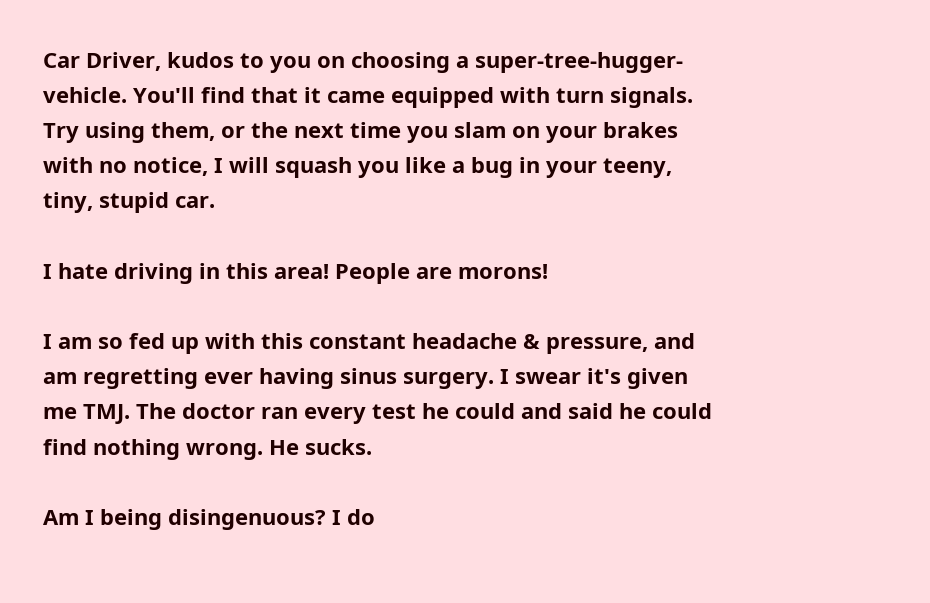Car Driver, kudos to you on choosing a super-tree-hugger-vehicle. You'll find that it came equipped with turn signals. Try using them, or the next time you slam on your brakes with no notice, I will squash you like a bug in your teeny, tiny, stupid car.

I hate driving in this area! People are morons!

I am so fed up with this constant headache & pressure, and am regretting ever having sinus surgery. I swear it's given me TMJ. The doctor ran every test he could and said he could find nothing wrong. He sucks.

Am I being disingenuous? I do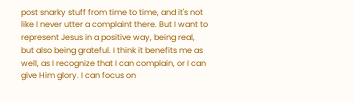post snarky stuff from time to time, and it's not like I never utter a complaint there. But I want to represent Jesus in a positive way, being real, but also being grateful. I think it benefits me as well, as I recognize that I can complain, or I can give Him glory. I can focus on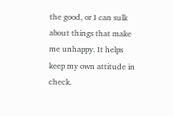the good, or I can sulk about things that make me unhappy. It helps keep my own attitude in check.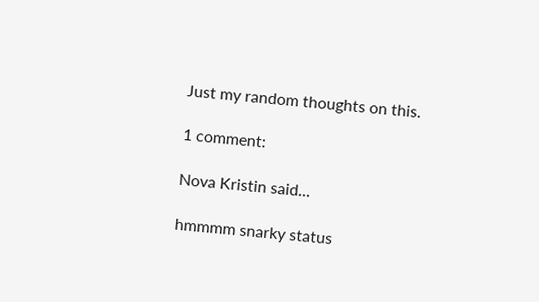Just my random thoughts on this.

1 comment:

Nova Kristin said...

hmmmm snarky status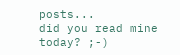posts...
did you read mine today? ;-)